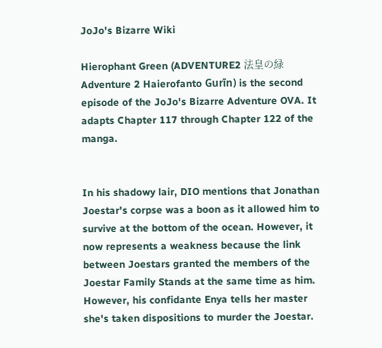JoJo's Bizarre Wiki

Hierophant Green (ADVENTURE2 法皇の緑 Adventure 2 Haierofanto Gurīn) is the second episode of the JoJo's Bizarre Adventure OVA. It adapts Chapter 117 through Chapter 122 of the manga.


In his shadowy lair, DIO mentions that Jonathan Joestar's corpse was a boon as it allowed him to survive at the bottom of the ocean. However, it now represents a weakness because the link between Joestars granted the members of the Joestar Family Stands at the same time as him. However, his confidante Enya tells her master she's taken dispositions to murder the Joestar.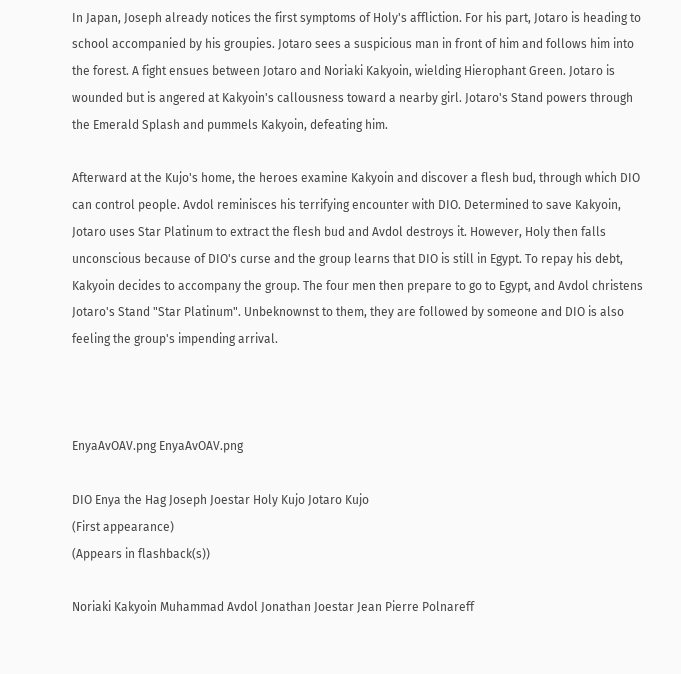In Japan, Joseph already notices the first symptoms of Holy's affliction. For his part, Jotaro is heading to school accompanied by his groupies. Jotaro sees a suspicious man in front of him and follows him into the forest. A fight ensues between Jotaro and Noriaki Kakyoin, wielding Hierophant Green. Jotaro is wounded but is angered at Kakyoin's callousness toward a nearby girl. Jotaro's Stand powers through the Emerald Splash and pummels Kakyoin, defeating him.

Afterward at the Kujo's home, the heroes examine Kakyoin and discover a flesh bud, through which DIO can control people. Avdol reminisces his terrifying encounter with DIO. Determined to save Kakyoin, Jotaro uses Star Platinum to extract the flesh bud and Avdol destroys it. However, Holy then falls unconscious because of DIO's curse and the group learns that DIO is still in Egypt. To repay his debt, Kakyoin decides to accompany the group. The four men then prepare to go to Egypt, and Avdol christens Jotaro's Stand "Star Platinum". Unbeknownst to them, they are followed by someone and DIO is also feeling the group's impending arrival.



EnyaAvOAV.png EnyaAvOAV.png

DIO Enya the Hag Joseph Joestar Holy Kujo Jotaro Kujo
(First appearance)
(Appears in flashback(s))

Noriaki Kakyoin Muhammad Avdol Jonathan Joestar Jean Pierre Polnareff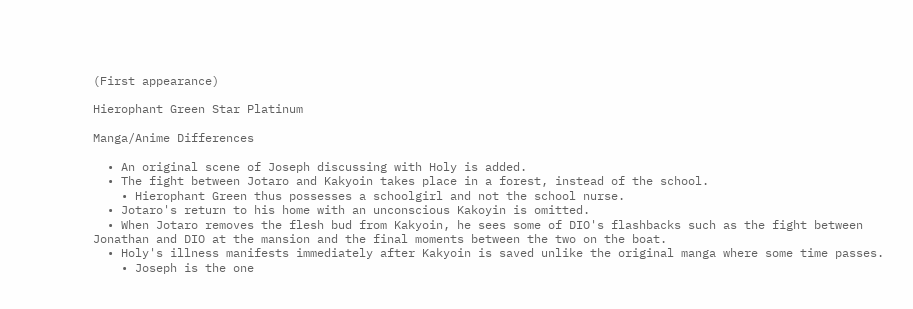(First appearance)

Hierophant Green Star Platinum

Manga/Anime Differences

  • An original scene of Joseph discussing with Holy is added.
  • The fight between Jotaro and Kakyoin takes place in a forest, instead of the school.
    • Hierophant Green thus possesses a schoolgirl and not the school nurse.
  • Jotaro's return to his home with an unconscious Kakoyin is omitted.
  • When Jotaro removes the flesh bud from Kakyoin, he sees some of DIO's flashbacks such as the fight between Jonathan and DIO at the mansion and the final moments between the two on the boat.
  • Holy's illness manifests immediately after Kakyoin is saved unlike the original manga where some time passes.
    • Joseph is the one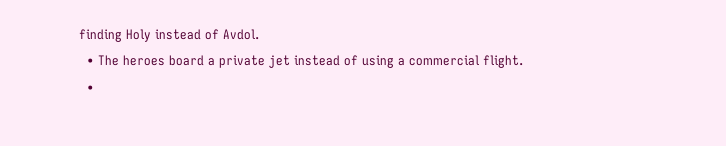finding Holy instead of Avdol.
  • The heroes board a private jet instead of using a commercial flight.
  •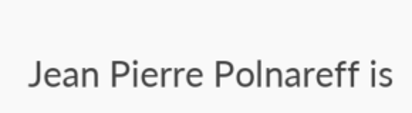Jean Pierre Polnareff is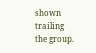shown trailing the group.